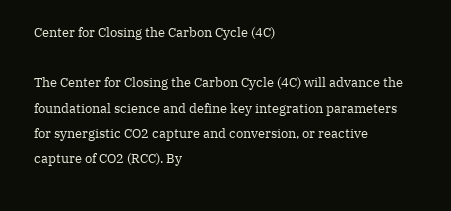Center for Closing the Carbon Cycle (4C)

The Center for Closing the Carbon Cycle (4C) will advance the foundational science and define key integration parameters for synergistic CO2 capture and conversion, or reactive capture of CO2 (RCC). By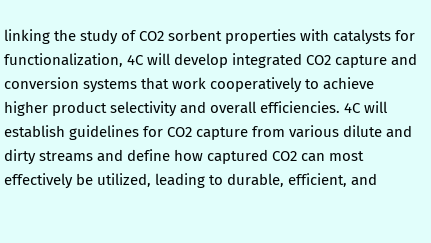linking the study of CO2 sorbent properties with catalysts for functionalization, 4C will develop integrated CO2 capture and conversion systems that work cooperatively to achieve higher product selectivity and overall efficiencies. 4C will establish guidelines for CO2 capture from various dilute and dirty streams and define how captured CO2 can most effectively be utilized, leading to durable, efficient, and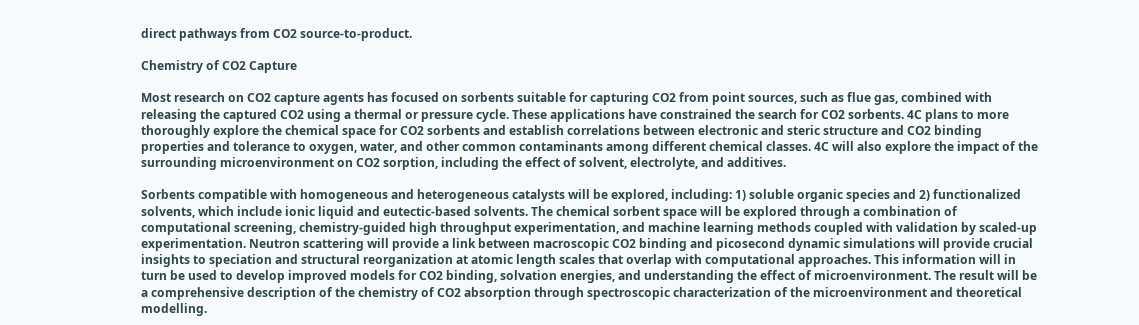direct pathways from CO2 source-to-product.

Chemistry of CO2 Capture

Most research on CO2 capture agents has focused on sorbents suitable for capturing CO2 from point sources, such as flue gas, combined with releasing the captured CO2 using a thermal or pressure cycle. These applications have constrained the search for CO2 sorbents. 4C plans to more thoroughly explore the chemical space for CO2 sorbents and establish correlations between electronic and steric structure and CO2 binding properties and tolerance to oxygen, water, and other common contaminants among different chemical classes. 4C will also explore the impact of the surrounding microenvironment on CO2 sorption, including the effect of solvent, electrolyte, and additives.

Sorbents compatible with homogeneous and heterogeneous catalysts will be explored, including: 1) soluble organic species and 2) functionalized solvents, which include ionic liquid and eutectic-based solvents. The chemical sorbent space will be explored through a combination of computational screening, chemistry-guided high throughput experimentation, and machine learning methods coupled with validation by scaled-up experimentation. Neutron scattering will provide a link between macroscopic CO2 binding and picosecond dynamic simulations will provide crucial insights to speciation and structural reorganization at atomic length scales that overlap with computational approaches. This information will in turn be used to develop improved models for CO2 binding, solvation energies, and understanding the effect of microenvironment. The result will be a comprehensive description of the chemistry of CO2 absorption through spectroscopic characterization of the microenvironment and theoretical modelling.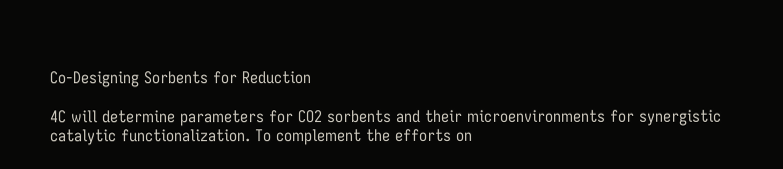Co-Designing Sorbents for Reduction

4C will determine parameters for CO2 sorbents and their microenvironments for synergistic catalytic functionalization. To complement the efforts on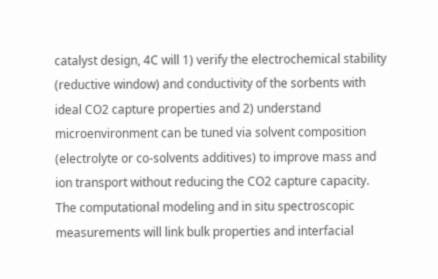catalyst design, 4C will 1) verify the electrochemical stability (reductive window) and conductivity of the sorbents with ideal CO2 capture properties and 2) understand microenvironment can be tuned via solvent composition (electrolyte or co-solvents additives) to improve mass and ion transport without reducing the CO2 capture capacity. The computational modeling and in situ spectroscopic measurements will link bulk properties and interfacial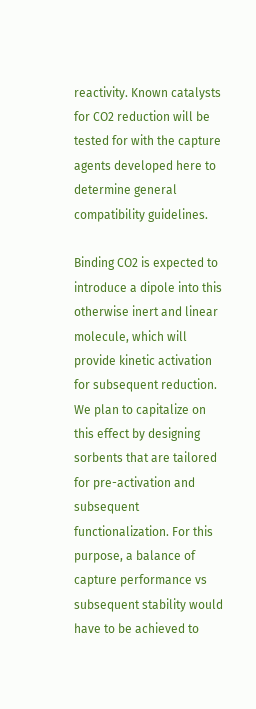reactivity. Known catalysts for CO2 reduction will be tested for with the capture agents developed here to determine general compatibility guidelines.

Binding CO2 is expected to introduce a dipole into this otherwise inert and linear molecule, which will provide kinetic activation for subsequent reduction. We plan to capitalize on this effect by designing sorbents that are tailored for pre-activation and subsequent functionalization. For this purpose, a balance of capture performance vs subsequent stability would have to be achieved to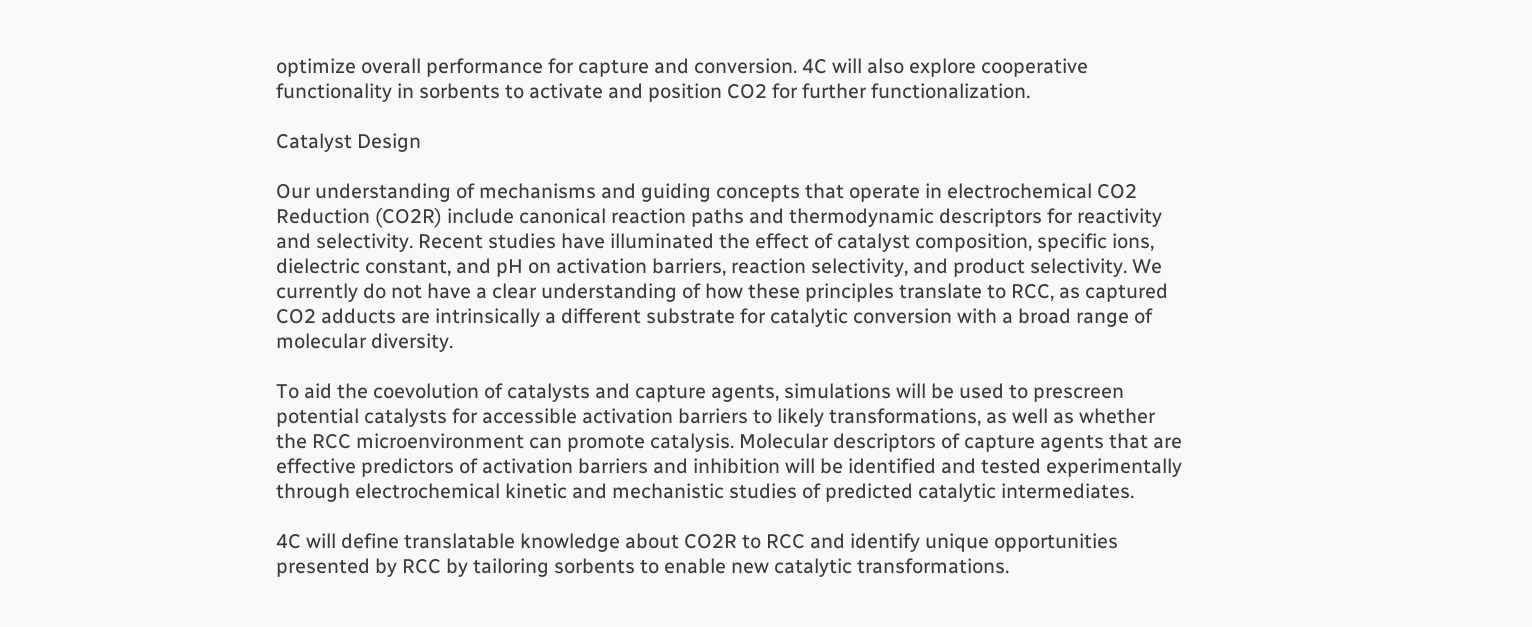optimize overall performance for capture and conversion. 4C will also explore cooperative functionality in sorbents to activate and position CO2 for further functionalization.

Catalyst Design

Our understanding of mechanisms and guiding concepts that operate in electrochemical CO2 Reduction (CO2R) include canonical reaction paths and thermodynamic descriptors for reactivity and selectivity. Recent studies have illuminated the effect of catalyst composition, specific ions, dielectric constant, and pH on activation barriers, reaction selectivity, and product selectivity. We currently do not have a clear understanding of how these principles translate to RCC, as captured CO2 adducts are intrinsically a different substrate for catalytic conversion with a broad range of molecular diversity.

To aid the coevolution of catalysts and capture agents, simulations will be used to prescreen potential catalysts for accessible activation barriers to likely transformations, as well as whether the RCC microenvironment can promote catalysis. Molecular descriptors of capture agents that are effective predictors of activation barriers and inhibition will be identified and tested experimentally through electrochemical kinetic and mechanistic studies of predicted catalytic intermediates.

4C will define translatable knowledge about CO2R to RCC and identify unique opportunities presented by RCC by tailoring sorbents to enable new catalytic transformations.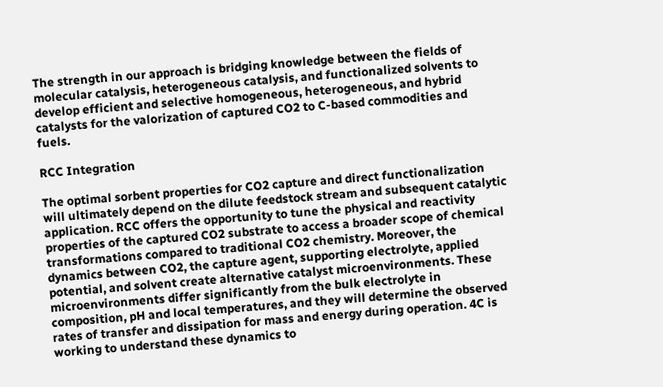The strength in our approach is bridging knowledge between the fields of molecular catalysis, heterogeneous catalysis, and functionalized solvents to develop efficient and selective homogeneous, heterogeneous, and hybrid catalysts for the valorization of captured CO2 to C-based commodities and fuels.

RCC Integration

The optimal sorbent properties for CO2 capture and direct functionalization will ultimately depend on the dilute feedstock stream and subsequent catalytic application. RCC offers the opportunity to tune the physical and reactivity properties of the captured CO2 substrate to access a broader scope of chemical transformations compared to traditional CO2 chemistry. Moreover, the dynamics between CO2, the capture agent, supporting electrolyte, applied potential, and solvent create alternative catalyst microenvironments. These microenvironments differ significantly from the bulk electrolyte in composition, pH and local temperatures, and they will determine the observed rates of transfer and dissipation for mass and energy during operation. 4C is working to understand these dynamics to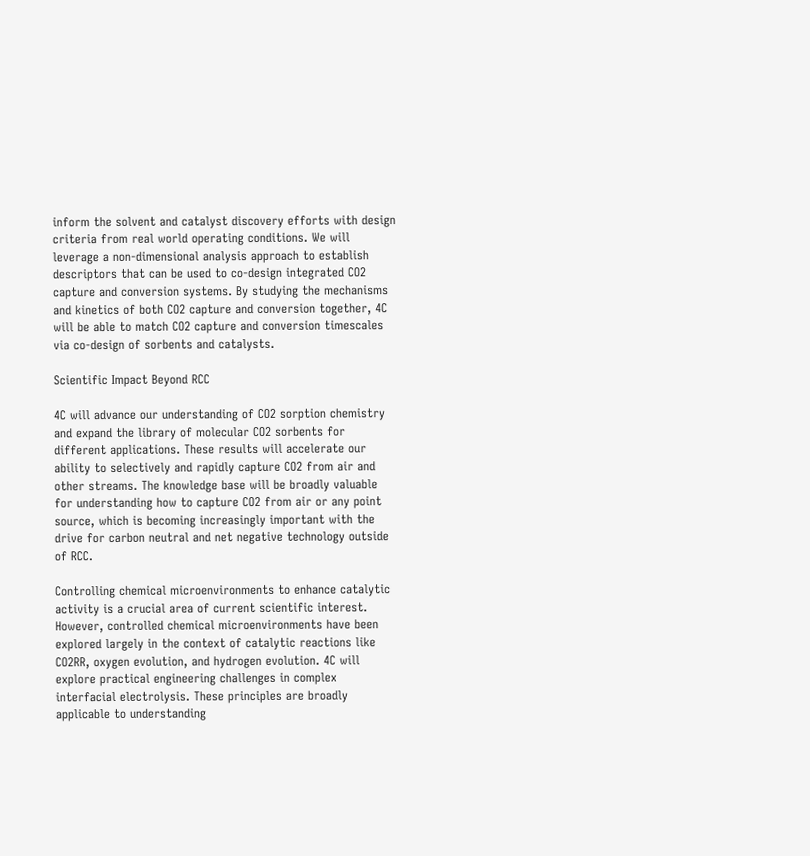inform the solvent and catalyst discovery efforts with design criteria from real world operating conditions. We will leverage a non-dimensional analysis approach to establish descriptors that can be used to co-design integrated CO2 capture and conversion systems. By studying the mechanisms and kinetics of both CO2 capture and conversion together, 4C will be able to match CO2 capture and conversion timescales via co-design of sorbents and catalysts.

Scientific Impact Beyond RCC

4C will advance our understanding of CO2 sorption chemistry and expand the library of molecular CO2 sorbents for different applications. These results will accelerate our ability to selectively and rapidly capture CO2 from air and other streams. The knowledge base will be broadly valuable for understanding how to capture CO2 from air or any point source, which is becoming increasingly important with the drive for carbon neutral and net negative technology outside of RCC.

Controlling chemical microenvironments to enhance catalytic activity is a crucial area of current scientific interest. However, controlled chemical microenvironments have been explored largely in the context of catalytic reactions like CO2RR, oxygen evolution, and hydrogen evolution. 4C will explore practical engineering challenges in complex interfacial electrolysis. These principles are broadly applicable to understanding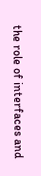the role of interfaces and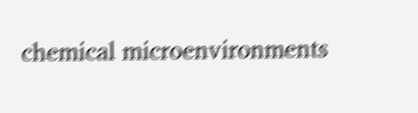chemical microenvironments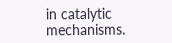in catalytic mechanisms.